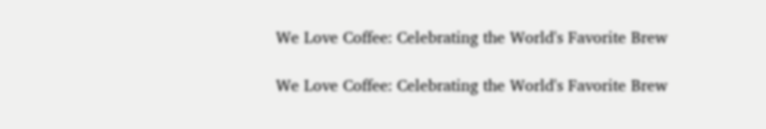We Love Coffee: Celebrating the World's Favorite Brew

We Love Coffee: Celebrating the World's Favorite Brew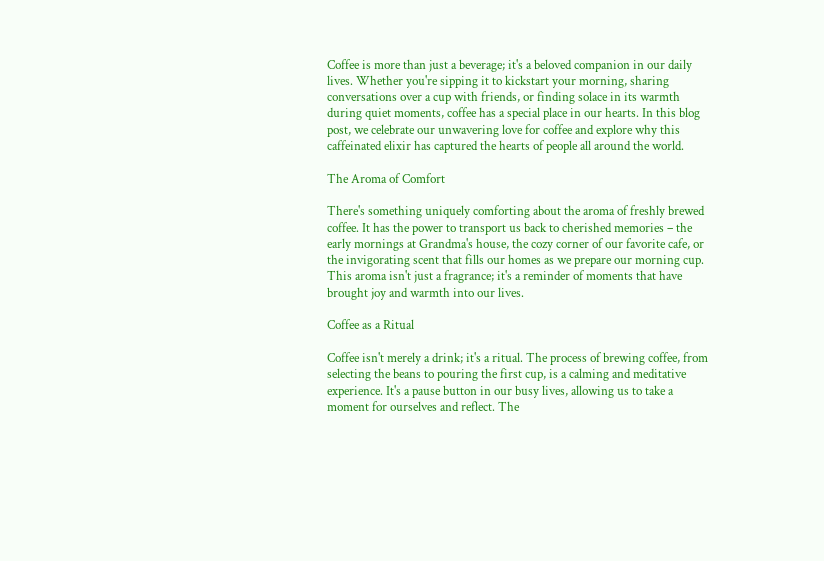Coffee is more than just a beverage; it's a beloved companion in our daily lives. Whether you're sipping it to kickstart your morning, sharing conversations over a cup with friends, or finding solace in its warmth during quiet moments, coffee has a special place in our hearts. In this blog post, we celebrate our unwavering love for coffee and explore why this caffeinated elixir has captured the hearts of people all around the world.

The Aroma of Comfort

There's something uniquely comforting about the aroma of freshly brewed coffee. It has the power to transport us back to cherished memories – the early mornings at Grandma's house, the cozy corner of our favorite cafe, or the invigorating scent that fills our homes as we prepare our morning cup. This aroma isn't just a fragrance; it's a reminder of moments that have brought joy and warmth into our lives.

Coffee as a Ritual

Coffee isn't merely a drink; it's a ritual. The process of brewing coffee, from selecting the beans to pouring the first cup, is a calming and meditative experience. It's a pause button in our busy lives, allowing us to take a moment for ourselves and reflect. The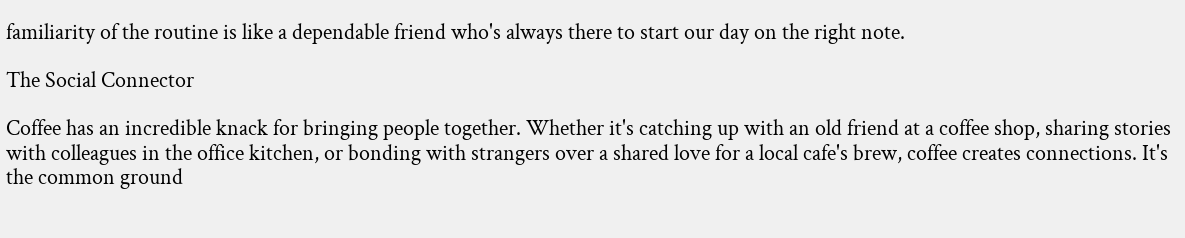familiarity of the routine is like a dependable friend who's always there to start our day on the right note.

The Social Connector

Coffee has an incredible knack for bringing people together. Whether it's catching up with an old friend at a coffee shop, sharing stories with colleagues in the office kitchen, or bonding with strangers over a shared love for a local cafe's brew, coffee creates connections. It's the common ground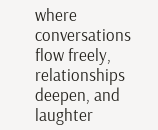where conversations flow freely, relationships deepen, and laughter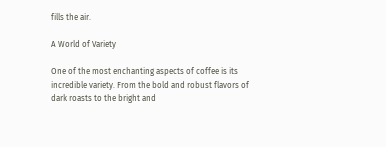fills the air.

A World of Variety

One of the most enchanting aspects of coffee is its incredible variety. From the bold and robust flavors of dark roasts to the bright and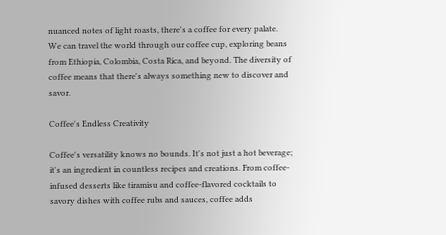nuanced notes of light roasts, there's a coffee for every palate. We can travel the world through our coffee cup, exploring beans from Ethiopia, Colombia, Costa Rica, and beyond. The diversity of coffee means that there's always something new to discover and savor.

Coffee's Endless Creativity

Coffee's versatility knows no bounds. It's not just a hot beverage; it's an ingredient in countless recipes and creations. From coffee-infused desserts like tiramisu and coffee-flavored cocktails to savory dishes with coffee rubs and sauces, coffee adds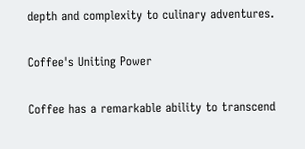depth and complexity to culinary adventures.

Coffee's Uniting Power

Coffee has a remarkable ability to transcend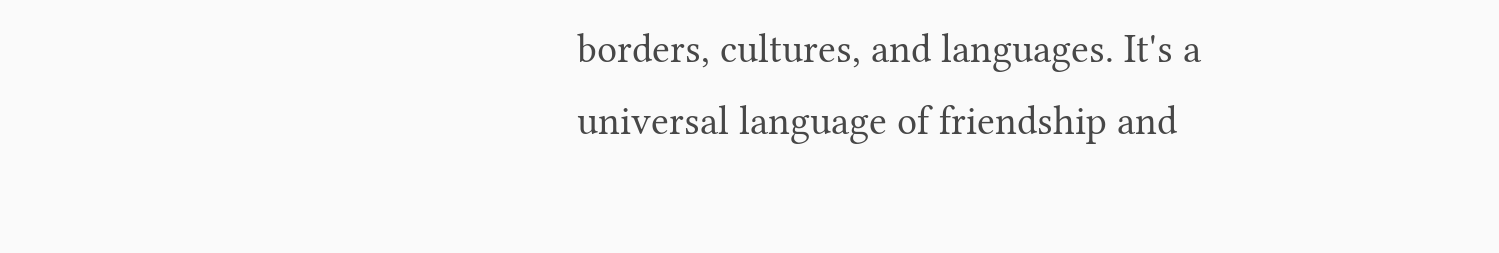borders, cultures, and languages. It's a universal language of friendship and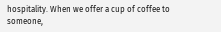hospitality. When we offer a cup of coffee to someone,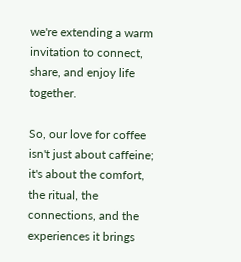we're extending a warm invitation to connect, share, and enjoy life together.

So, our love for coffee isn't just about caffeine; it's about the comfort, the ritual, the connections, and the experiences it brings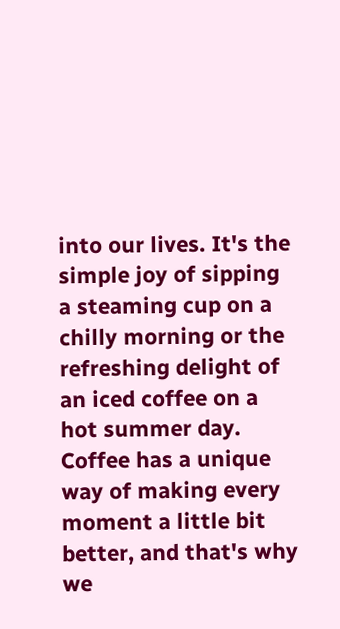into our lives. It's the simple joy of sipping a steaming cup on a chilly morning or the refreshing delight of an iced coffee on a hot summer day. Coffee has a unique way of making every moment a little bit better, and that's why we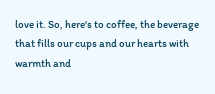love it. So, here's to coffee, the beverage that fills our cups and our hearts with warmth and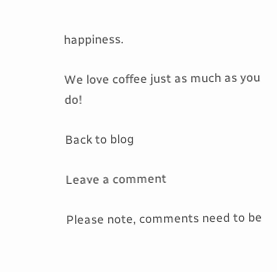happiness.

We love coffee just as much as you do!

Back to blog

Leave a comment

Please note, comments need to be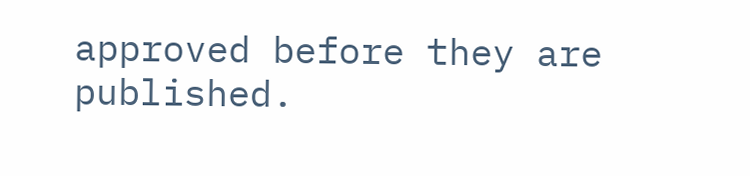approved before they are published.